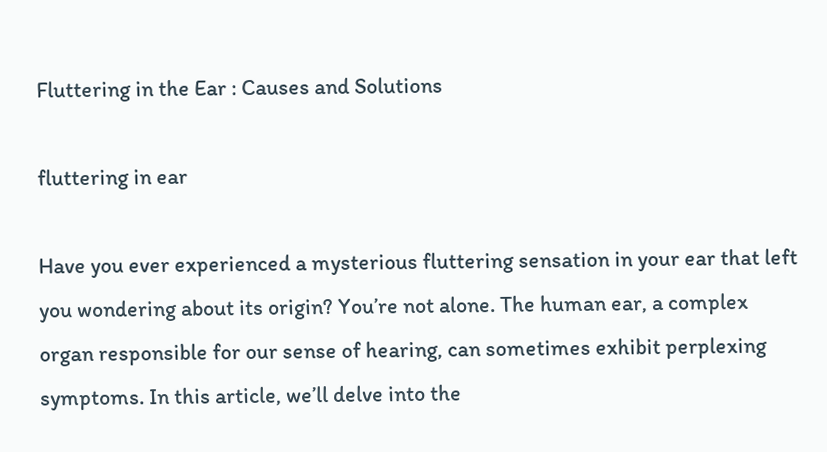Fluttering in the Ear : Causes and Solutions

fluttering in ear

Have you ever experienced a mysterious fluttering sensation in your ear that left you wondering about its origin? You’re not alone. The human ear, a complex organ responsible for our sense of hearing, can sometimes exhibit perplexing symptoms. In this article, we’ll delve into the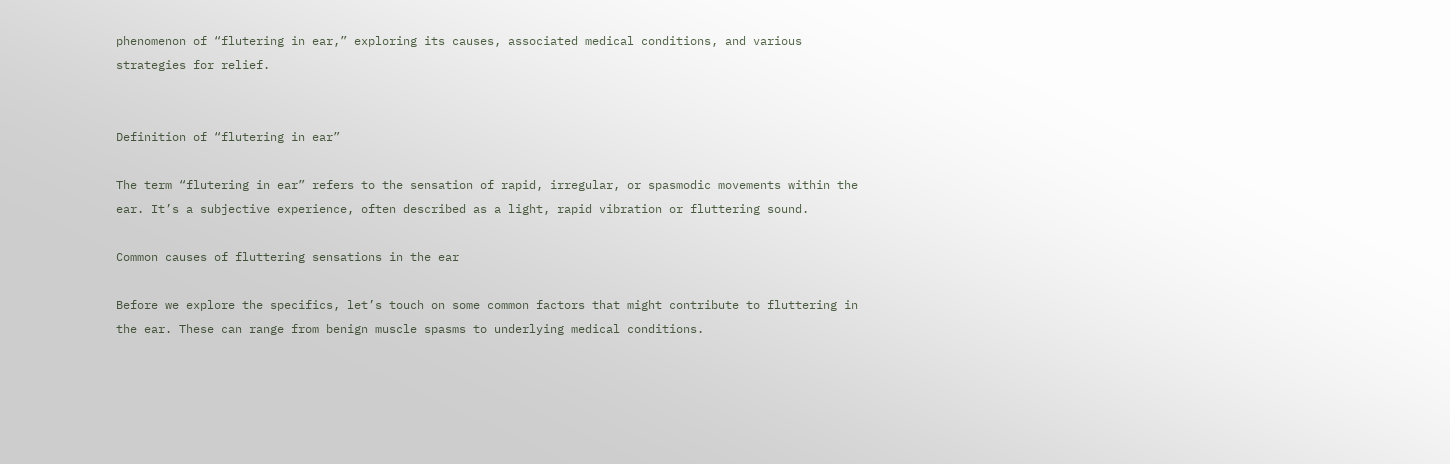phenomenon of “flutering in ear,” exploring its causes, associated medical conditions, and various strategies for relief.


Definition of “flutering in ear”

The term “flutering in ear” refers to the sensation of rapid, irregular, or spasmodic movements within the ear. It’s a subjective experience, often described as a light, rapid vibration or fluttering sound.

Common causes of fluttering sensations in the ear

Before we explore the specifics, let’s touch on some common factors that might contribute to fluttering in the ear. These can range from benign muscle spasms to underlying medical conditions.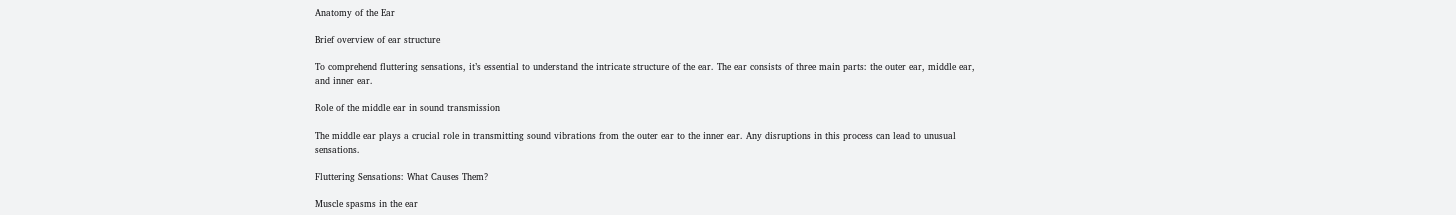Anatomy of the Ear

Brief overview of ear structure

To comprehend fluttering sensations, it’s essential to understand the intricate structure of the ear. The ear consists of three main parts: the outer ear, middle ear, and inner ear.

Role of the middle ear in sound transmission

The middle ear plays a crucial role in transmitting sound vibrations from the outer ear to the inner ear. Any disruptions in this process can lead to unusual sensations.

Fluttering Sensations: What Causes Them?

Muscle spasms in the ear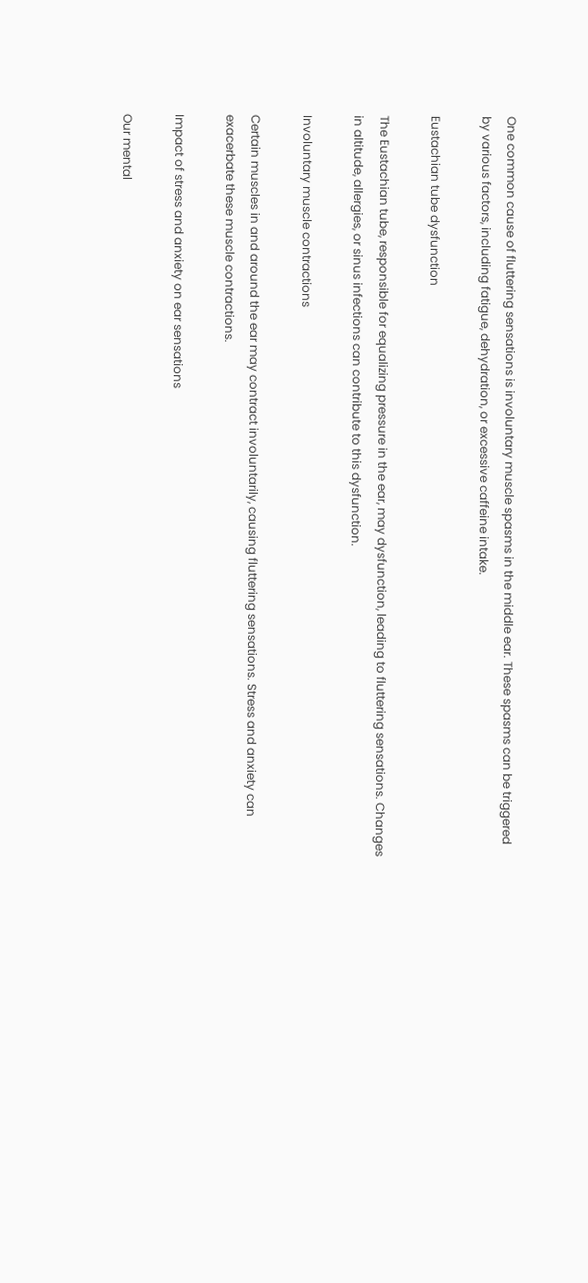One common cause of fluttering sensations is involuntary muscle spasms in the middle ear. These spasms can be triggered by various factors, including fatigue, dehydration, or excessive caffeine intake.

Eustachian tube dysfunction

The Eustachian tube, responsible for equalizing pressure in the ear, may dysfunction, leading to fluttering sensations. Changes in altitude, allergies, or sinus infections can contribute to this dysfunction.

Involuntary muscle contractions

Certain muscles in and around the ear may contract involuntarily, causing fluttering sensations. Stress and anxiety can exacerbate these muscle contractions.

Impact of stress and anxiety on ear sensations

Our mental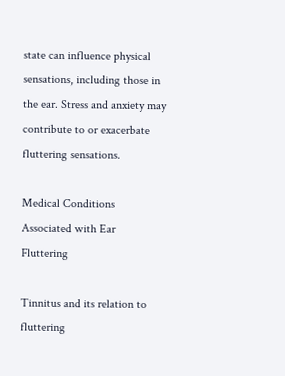state can influence physical sensations, including those in the ear. Stress and anxiety may contribute to or exacerbate fluttering sensations.

Medical Conditions Associated with Ear Fluttering

Tinnitus and its relation to fluttering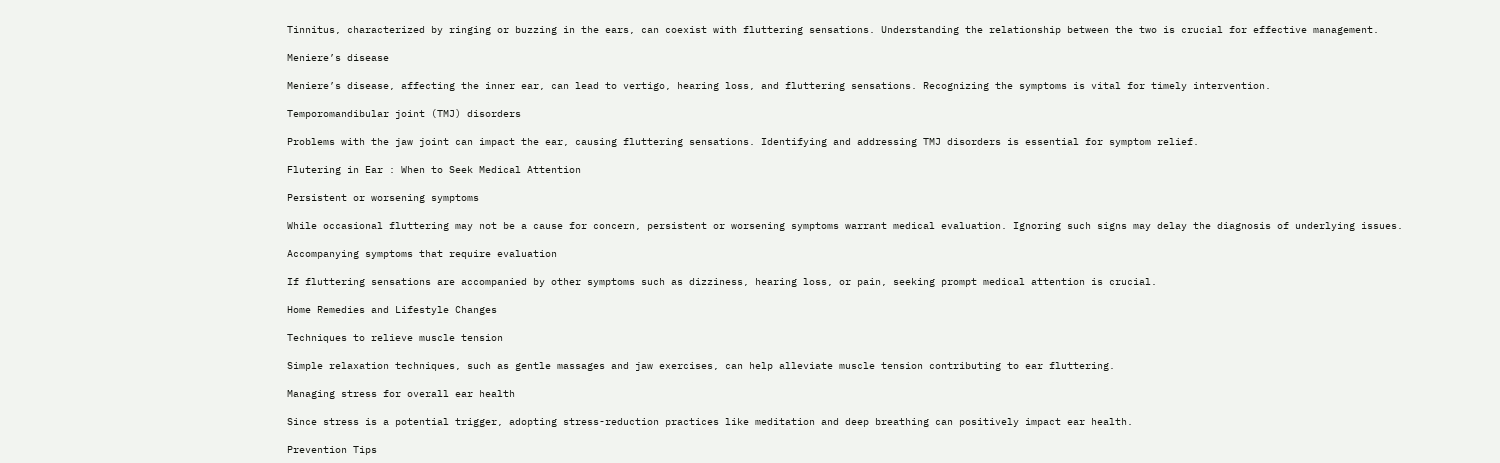Tinnitus, characterized by ringing or buzzing in the ears, can coexist with fluttering sensations. Understanding the relationship between the two is crucial for effective management.

Meniere’s disease

Meniere’s disease, affecting the inner ear, can lead to vertigo, hearing loss, and fluttering sensations. Recognizing the symptoms is vital for timely intervention.

Temporomandibular joint (TMJ) disorders

Problems with the jaw joint can impact the ear, causing fluttering sensations. Identifying and addressing TMJ disorders is essential for symptom relief.

Flutering in Ear : When to Seek Medical Attention

Persistent or worsening symptoms

While occasional fluttering may not be a cause for concern, persistent or worsening symptoms warrant medical evaluation. Ignoring such signs may delay the diagnosis of underlying issues.

Accompanying symptoms that require evaluation

If fluttering sensations are accompanied by other symptoms such as dizziness, hearing loss, or pain, seeking prompt medical attention is crucial.

Home Remedies and Lifestyle Changes

Techniques to relieve muscle tension

Simple relaxation techniques, such as gentle massages and jaw exercises, can help alleviate muscle tension contributing to ear fluttering.

Managing stress for overall ear health

Since stress is a potential trigger, adopting stress-reduction practices like meditation and deep breathing can positively impact ear health.

Prevention Tips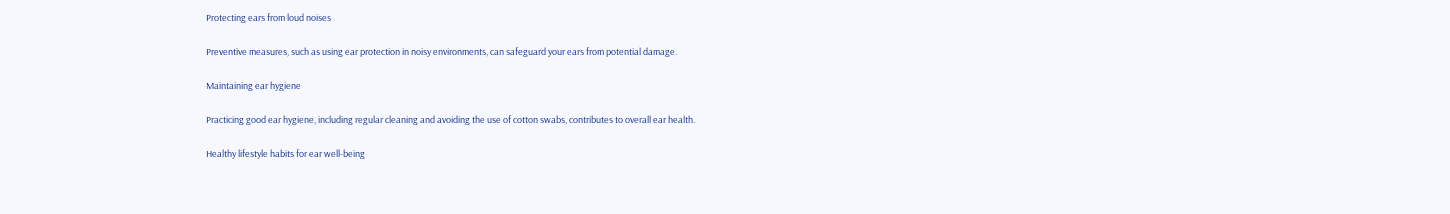Protecting ears from loud noises

Preventive measures, such as using ear protection in noisy environments, can safeguard your ears from potential damage.

Maintaining ear hygiene

Practicing good ear hygiene, including regular cleaning and avoiding the use of cotton swabs, contributes to overall ear health.

Healthy lifestyle habits for ear well-being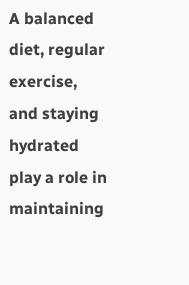A balanced diet, regular exercise, and staying hydrated play a role in maintaining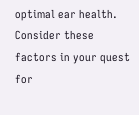optimal ear health. Consider these factors in your quest for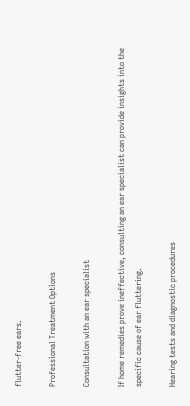flutter-free ears.

Professional Treatment Options

Consultation with an ear specialist

If home remedies prove ineffective, consulting an ear specialist can provide insights into the specific cause of ear fluttering.

Hearing tests and diagnostic procedures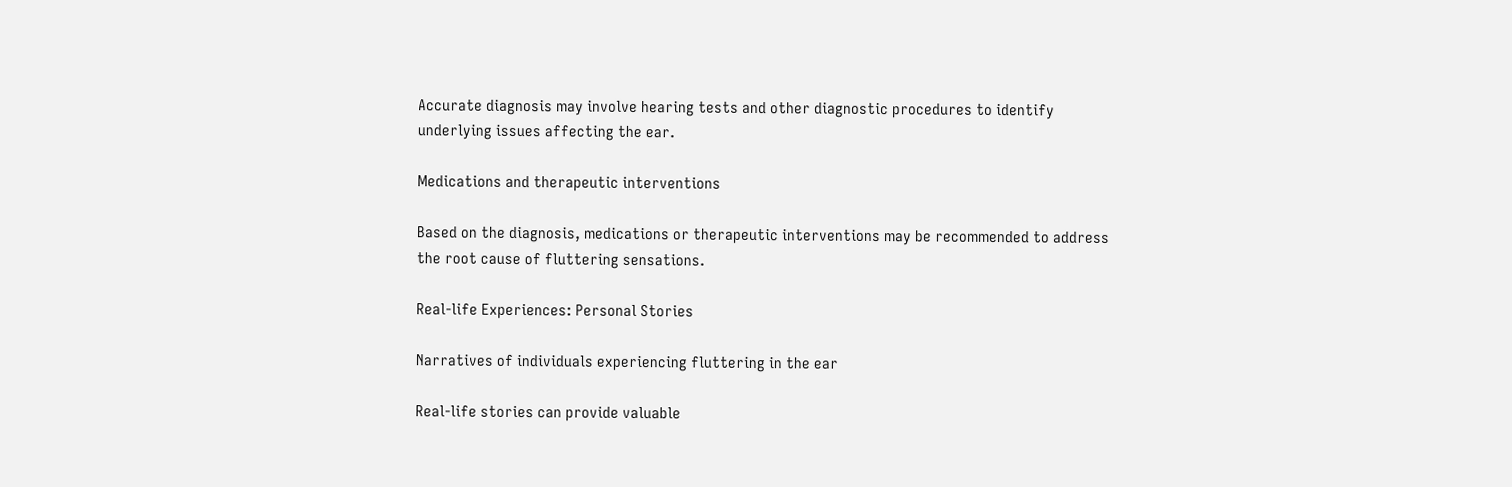Accurate diagnosis may involve hearing tests and other diagnostic procedures to identify underlying issues affecting the ear.

Medications and therapeutic interventions

Based on the diagnosis, medications or therapeutic interventions may be recommended to address the root cause of fluttering sensations.

Real-life Experiences: Personal Stories

Narratives of individuals experiencing fluttering in the ear

Real-life stories can provide valuable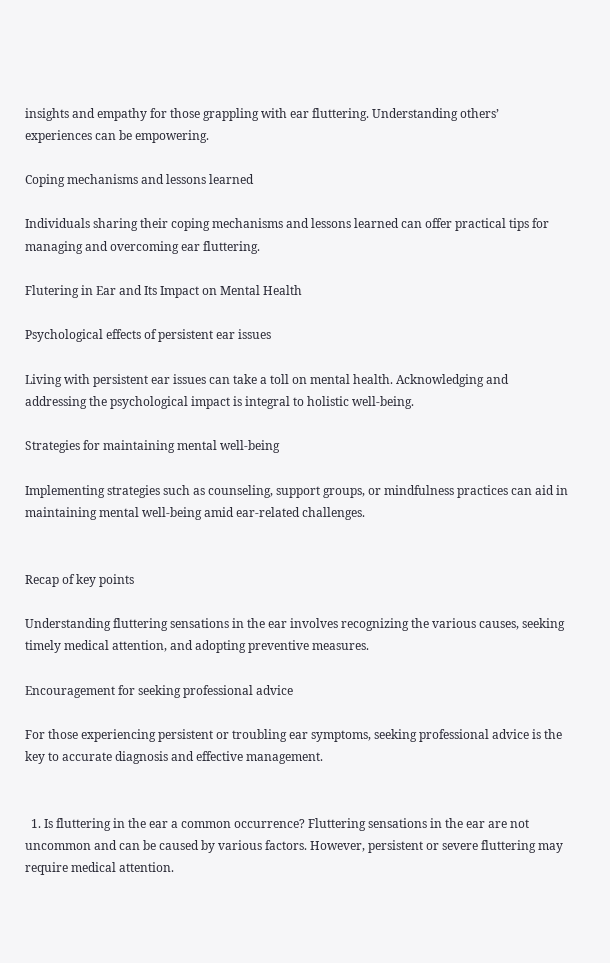insights and empathy for those grappling with ear fluttering. Understanding others’ experiences can be empowering.

Coping mechanisms and lessons learned

Individuals sharing their coping mechanisms and lessons learned can offer practical tips for managing and overcoming ear fluttering.

Flutering in Ear and Its Impact on Mental Health

Psychological effects of persistent ear issues

Living with persistent ear issues can take a toll on mental health. Acknowledging and addressing the psychological impact is integral to holistic well-being.

Strategies for maintaining mental well-being

Implementing strategies such as counseling, support groups, or mindfulness practices can aid in maintaining mental well-being amid ear-related challenges.


Recap of key points

Understanding fluttering sensations in the ear involves recognizing the various causes, seeking timely medical attention, and adopting preventive measures.

Encouragement for seeking professional advice

For those experiencing persistent or troubling ear symptoms, seeking professional advice is the key to accurate diagnosis and effective management.


  1. Is fluttering in the ear a common occurrence? Fluttering sensations in the ear are not uncommon and can be caused by various factors. However, persistent or severe fluttering may require medical attention.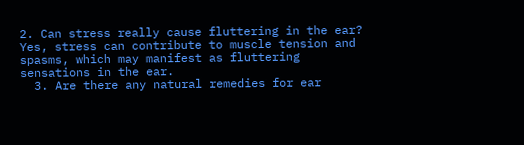2. Can stress really cause fluttering in the ear? Yes, stress can contribute to muscle tension and spasms, which may manifest as fluttering sensations in the ear.
  3. Are there any natural remedies for ear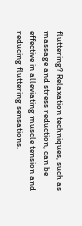fluttering? Relaxation techniques, such as massage and stress reduction, can be effective in alleviating muscle tension and reducing fluttering sensations.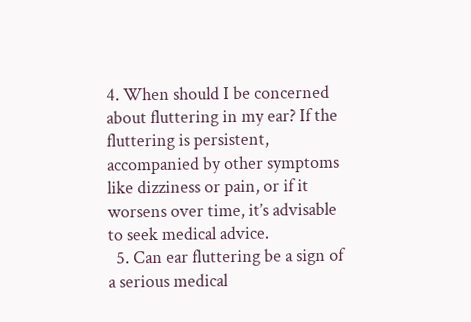4. When should I be concerned about fluttering in my ear? If the fluttering is persistent, accompanied by other symptoms like dizziness or pain, or if it worsens over time, it’s advisable to seek medical advice.
  5. Can ear fluttering be a sign of a serious medical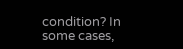condition? In some cases,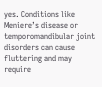yes. Conditions like Meniere’s disease or temporomandibular joint disorders can cause fluttering and may require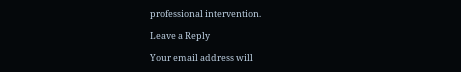professional intervention.

Leave a Reply

Your email address will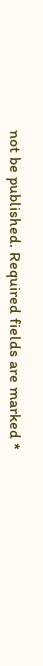not be published. Required fields are marked *